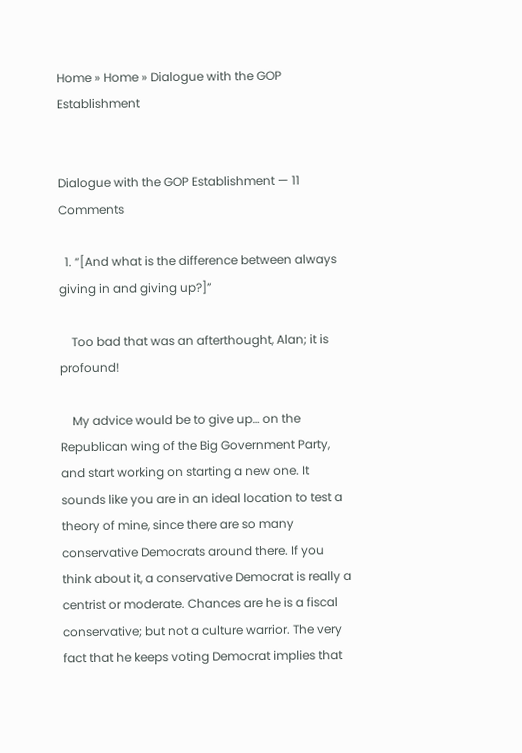Home » Home » Dialogue with the GOP Establishment


Dialogue with the GOP Establishment — 11 Comments

  1. “[And what is the difference between always giving in and giving up?]”

    Too bad that was an afterthought, Alan; it is profound!

    My advice would be to give up… on the Republican wing of the Big Government Party, and start working on starting a new one. It sounds like you are in an ideal location to test a theory of mine, since there are so many conservative Democrats around there. If you think about it, a conservative Democrat is really a centrist or moderate. Chances are he is a fiscal conservative; but not a culture warrior. The very fact that he keeps voting Democrat implies that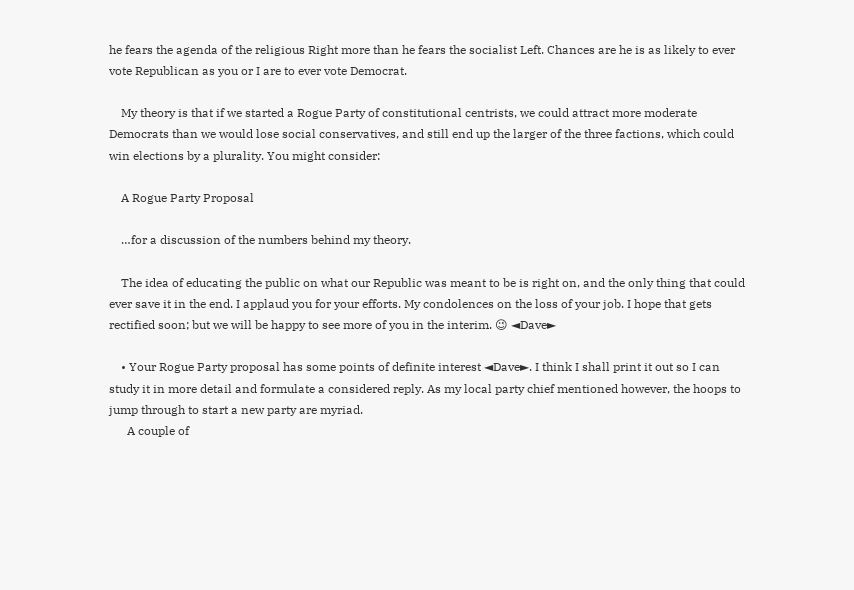he fears the agenda of the religious Right more than he fears the socialist Left. Chances are he is as likely to ever vote Republican as you or I are to ever vote Democrat.

    My theory is that if we started a Rogue Party of constitutional centrists, we could attract more moderate Democrats than we would lose social conservatives, and still end up the larger of the three factions, which could win elections by a plurality. You might consider:

    A Rogue Party Proposal

    …for a discussion of the numbers behind my theory.

    The idea of educating the public on what our Republic was meant to be is right on, and the only thing that could ever save it in the end. I applaud you for your efforts. My condolences on the loss of your job. I hope that gets rectified soon; but we will be happy to see more of you in the interim. 😉 ◄Dave►

    • Your Rogue Party proposal has some points of definite interest ◄Dave►. I think I shall print it out so I can study it in more detail and formulate a considered reply. As my local party chief mentioned however, the hoops to jump through to start a new party are myriad.
      A couple of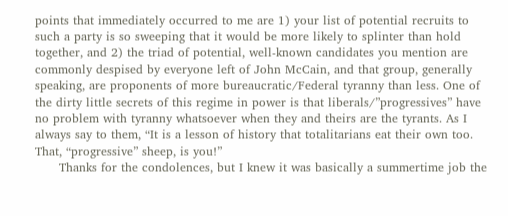points that immediately occurred to me are 1) your list of potential recruits to such a party is so sweeping that it would be more likely to splinter than hold together, and 2) the triad of potential, well-known candidates you mention are commonly despised by everyone left of John McCain, and that group, generally speaking, are proponents of more bureaucratic/Federal tyranny than less. One of the dirty little secrets of this regime in power is that liberals/”progressives” have no problem with tyranny whatsoever when they and theirs are the tyrants. As I always say to them, “It is a lesson of history that totalitarians eat their own too. That, “progressive” sheep, is you!”
      Thanks for the condolences, but I knew it was basically a summertime job the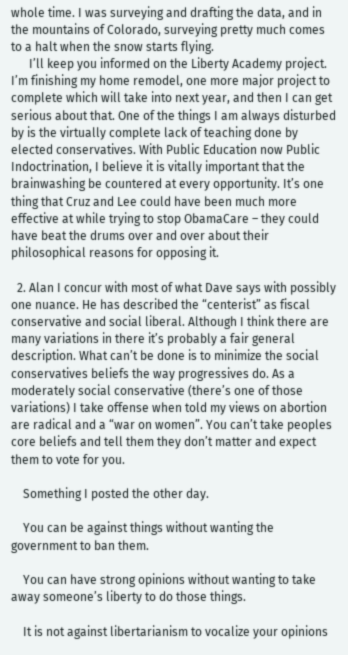whole time. I was surveying and drafting the data, and in the mountains of Colorado, surveying pretty much comes to a halt when the snow starts flying.
      I’ll keep you informed on the Liberty Academy project. I’m finishing my home remodel, one more major project to complete which will take into next year, and then I can get serious about that. One of the things I am always disturbed by is the virtually complete lack of teaching done by elected conservatives. With Public Education now Public Indoctrination, I believe it is vitally important that the brainwashing be countered at every opportunity. It’s one thing that Cruz and Lee could have been much more effective at while trying to stop ObamaCare – they could have beat the drums over and over about their philosophical reasons for opposing it.

  2. Alan I concur with most of what Dave says with possibly one nuance. He has described the “centerist” as fiscal conservative and social liberal. Although I think there are many variations in there it’s probably a fair general description. What can’t be done is to minimize the social conservatives beliefs the way progressives do. As a moderately social conservative (there’s one of those variations) I take offense when told my views on abortion are radical and a “war on women”. You can’t take peoples core beliefs and tell them they don’t matter and expect them to vote for you.

    Something I posted the other day.

    You can be against things without wanting the government to ban them.

    You can have strong opinions without wanting to take away someone’s liberty to do those things.

    It is not against libertarianism to vocalize your opinions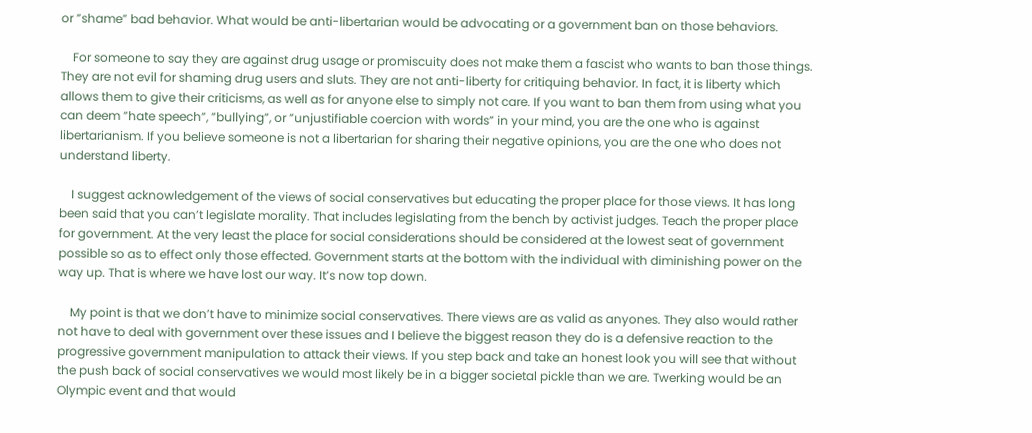or ”shame” bad behavior. What would be anti-libertarian would be advocating or a government ban on those behaviors.

    For someone to say they are against drug usage or promiscuity does not make them a fascist who wants to ban those things. They are not evil for shaming drug users and sluts. They are not anti-liberty for critiquing behavior. In fact, it is liberty which allows them to give their criticisms, as well as for anyone else to simply not care. If you want to ban them from using what you can deem ”hate speech”, ”bullying”, or ”unjustifiable coercion with words” in your mind, you are the one who is against libertarianism. If you believe someone is not a libertarian for sharing their negative opinions, you are the one who does not understand liberty.

    I suggest acknowledgement of the views of social conservatives but educating the proper place for those views. It has long been said that you can’t legislate morality. That includes legislating from the bench by activist judges. Teach the proper place for government. At the very least the place for social considerations should be considered at the lowest seat of government possible so as to effect only those effected. Government starts at the bottom with the individual with diminishing power on the way up. That is where we have lost our way. It’s now top down.

    My point is that we don’t have to minimize social conservatives. There views are as valid as anyones. They also would rather not have to deal with government over these issues and I believe the biggest reason they do is a defensive reaction to the progressive government manipulation to attack their views. If you step back and take an honest look you will see that without the push back of social conservatives we would most likely be in a bigger societal pickle than we are. Twerking would be an Olympic event and that would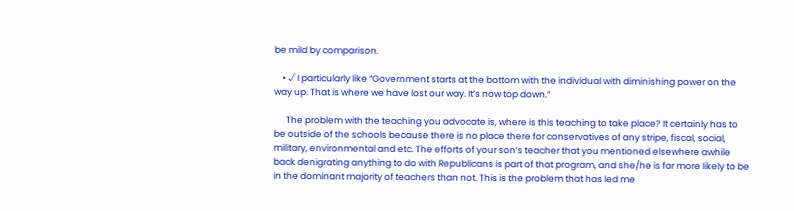be mild by comparison.

    • √ I particularly like “Government starts at the bottom with the individual with diminishing power on the way up. That is where we have lost our way. It’s now top down.”

      The problem with the teaching you advocate is, where is this teaching to take place? It certainly has to be outside of the schools because there is no place there for conservatives of any stripe, fiscal, social, military, environmental and etc. The efforts of your son’s teacher that you mentioned elsewhere awhile back denigrating anything to do with Republicans is part of that program, and she/he is far more likely to be in the dominant majority of teachers than not. This is the problem that has led me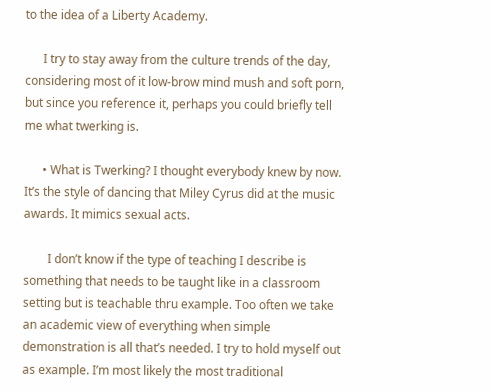to the idea of a Liberty Academy.

      I try to stay away from the culture trends of the day, considering most of it low-brow mind mush and soft porn, but since you reference it, perhaps you could briefly tell me what twerking is.

      • What is Twerking? I thought everybody knew by now.  It’s the style of dancing that Miley Cyrus did at the music awards. It mimics sexual acts.

        I don’t know if the type of teaching I describe is something that needs to be taught like in a classroom setting but is teachable thru example. Too often we take an academic view of everything when simple demonstration is all that’s needed. I try to hold myself out as example. I’m most likely the most traditional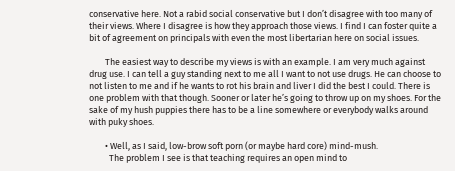conservative here. Not a rabid social conservative but I don’t disagree with too many of their views. Where I disagree is how they approach those views. I find I can foster quite a bit of agreement on principals with even the most libertarian here on social issues.

        The easiest way to describe my views is with an example. I am very much against drug use. I can tell a guy standing next to me all I want to not use drugs. He can choose to not listen to me and if he wants to rot his brain and liver I did the best I could. There is one problem with that though. Sooner or later he’s going to throw up on my shoes. For the sake of my hush puppies there has to be a line somewhere or everybody walks around with puky shoes.

        • Well, as I said, low-brow soft porn (or maybe hard core) mind-mush.
          The problem I see is that teaching requires an open mind to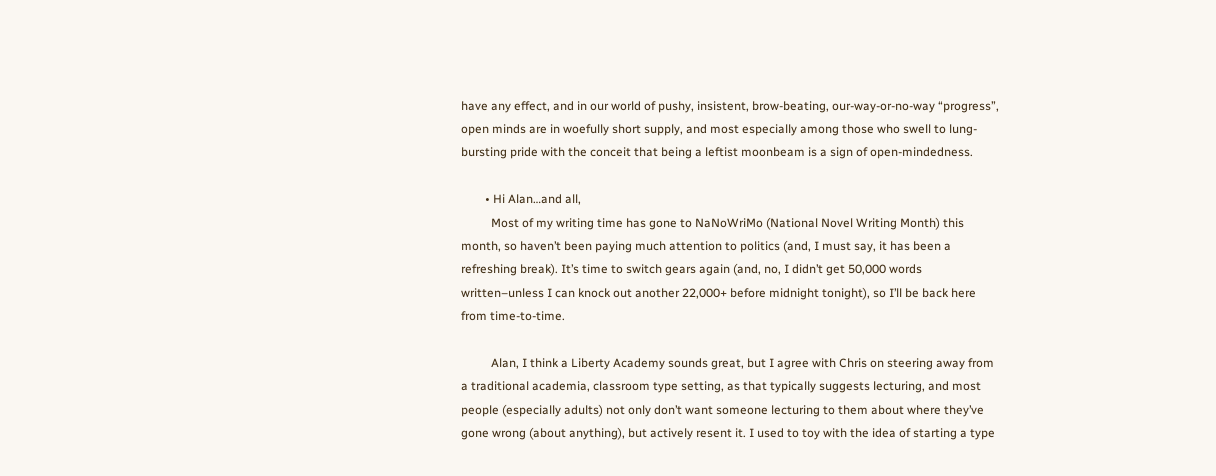have any effect, and in our world of pushy, insistent, brow-beating, our-way-or-no-way “progress”, open minds are in woefully short supply, and most especially among those who swell to lung-bursting pride with the conceit that being a leftist moonbeam is a sign of open-mindedness.

        • Hi Alan…and all,
          Most of my writing time has gone to NaNoWriMo (National Novel Writing Month) this month, so haven’t been paying much attention to politics (and, I must say, it has been a refreshing break). It’s time to switch gears again (and, no, I didn’t get 50,000 words written–unless I can knock out another 22,000+ before midnight tonight), so I’ll be back here from time-to-time.

          Alan, I think a Liberty Academy sounds great, but I agree with Chris on steering away from a traditional academia, classroom type setting, as that typically suggests lecturing, and most people (especially adults) not only don’t want someone lecturing to them about where they’ve gone wrong (about anything), but actively resent it. I used to toy with the idea of starting a type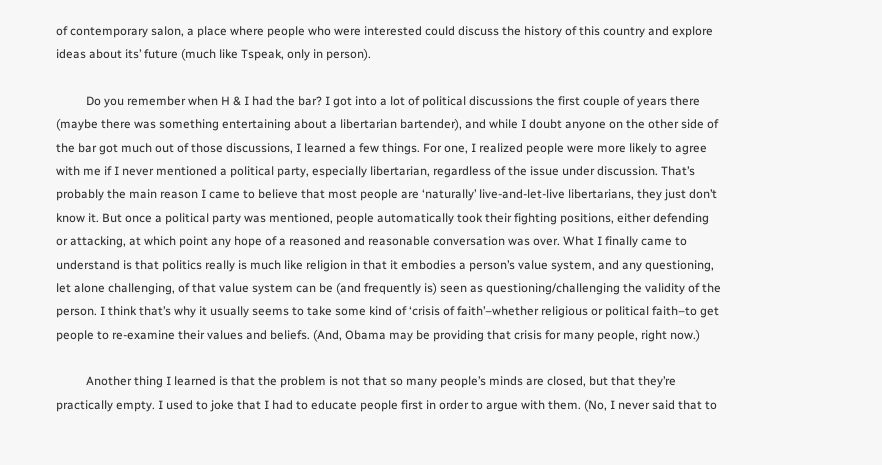of contemporary salon, a place where people who were interested could discuss the history of this country and explore ideas about its’ future (much like Tspeak, only in person).

          Do you remember when H & I had the bar? I got into a lot of political discussions the first couple of years there (maybe there was something entertaining about a libertarian bartender), and while I doubt anyone on the other side of the bar got much out of those discussions, I learned a few things. For one, I realized people were more likely to agree with me if I never mentioned a political party, especially libertarian, regardless of the issue under discussion. That’s probably the main reason I came to believe that most people are ‘naturally’ live-and-let-live libertarians, they just don’t know it. But once a political party was mentioned, people automatically took their fighting positions, either defending or attacking, at which point any hope of a reasoned and reasonable conversation was over. What I finally came to understand is that politics really is much like religion in that it embodies a person’s value system, and any questioning, let alone challenging, of that value system can be (and frequently is) seen as questioning/challenging the validity of the person. I think that’s why it usually seems to take some kind of ‘crisis of faith’–whether religious or political faith–to get people to re-examine their values and beliefs. (And, Obama may be providing that crisis for many people, right now.)

          Another thing I learned is that the problem is not that so many people’s minds are closed, but that they’re practically empty. I used to joke that I had to educate people first in order to argue with them. (No, I never said that to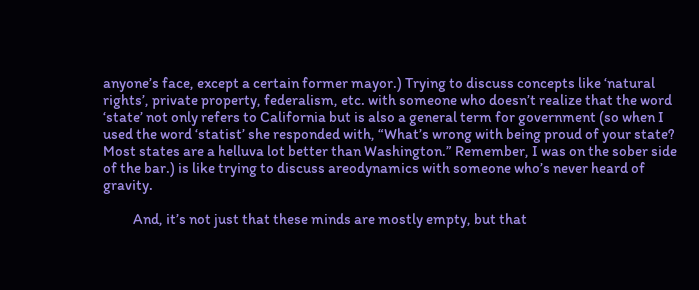anyone’s face, except a certain former mayor.) Trying to discuss concepts like ‘natural rights’, private property, federalism, etc. with someone who doesn’t realize that the word ‘state’ not only refers to California but is also a general term for government (so when I used the word ‘statist’ she responded with, “What’s wrong with being proud of your state? Most states are a helluva lot better than Washington.” Remember, I was on the sober side of the bar.) is like trying to discuss areodynamics with someone who’s never heard of gravity.

          And, it’s not just that these minds are mostly empty, but that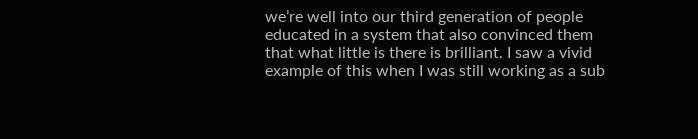we’re well into our third generation of people educated in a system that also convinced them that what little is there is brilliant. I saw a vivid example of this when I was still working as a sub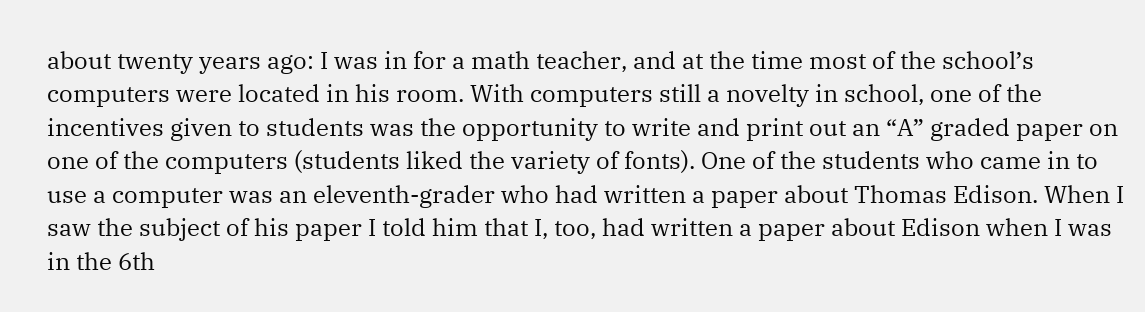about twenty years ago: I was in for a math teacher, and at the time most of the school’s computers were located in his room. With computers still a novelty in school, one of the incentives given to students was the opportunity to write and print out an “A” graded paper on one of the computers (students liked the variety of fonts). One of the students who came in to use a computer was an eleventh-grader who had written a paper about Thomas Edison. When I saw the subject of his paper I told him that I, too, had written a paper about Edison when I was in the 6th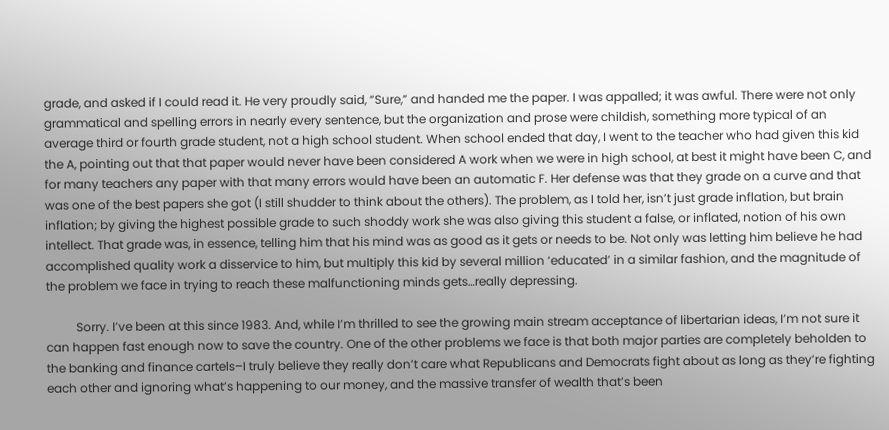grade, and asked if I could read it. He very proudly said, “Sure,” and handed me the paper. I was appalled; it was awful. There were not only grammatical and spelling errors in nearly every sentence, but the organization and prose were childish, something more typical of an average third or fourth grade student, not a high school student. When school ended that day, I went to the teacher who had given this kid the A, pointing out that that paper would never have been considered A work when we were in high school, at best it might have been C, and for many teachers any paper with that many errors would have been an automatic F. Her defense was that they grade on a curve and that was one of the best papers she got (I still shudder to think about the others). The problem, as I told her, isn’t just grade inflation, but brain inflation; by giving the highest possible grade to such shoddy work she was also giving this student a false, or inflated, notion of his own intellect. That grade was, in essence, telling him that his mind was as good as it gets or needs to be. Not only was letting him believe he had accomplished quality work a disservice to him, but multiply this kid by several million ‘educated’ in a similar fashion, and the magnitude of the problem we face in trying to reach these malfunctioning minds gets…really depressing.

          Sorry. I’ve been at this since 1983. And, while I’m thrilled to see the growing main stream acceptance of libertarian ideas, I’m not sure it can happen fast enough now to save the country. One of the other problems we face is that both major parties are completely beholden to the banking and finance cartels–I truly believe they really don’t care what Republicans and Democrats fight about as long as they’re fighting each other and ignoring what’s happening to our money, and the massive transfer of wealth that’s been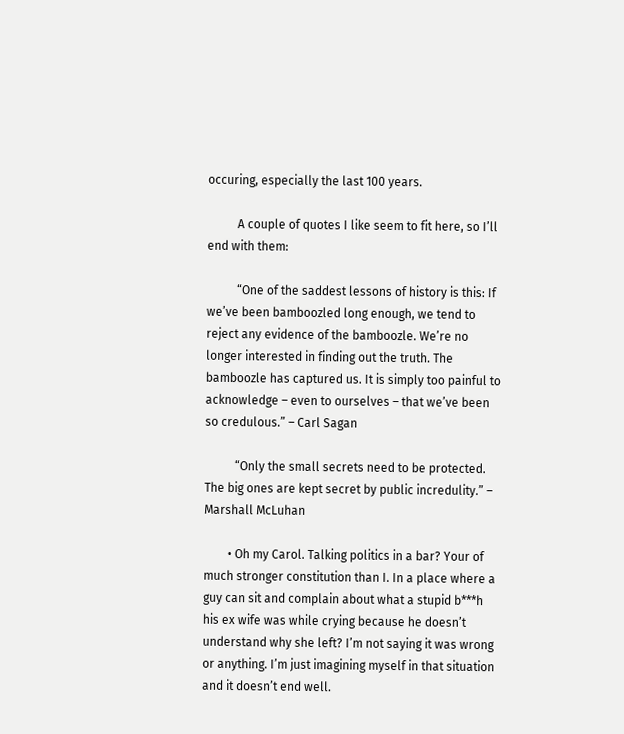occuring, especially the last 100 years.

          A couple of quotes I like seem to fit here, so I’ll end with them:

          “One of the saddest lessons of history is this: If we’ve been bamboozled long enough, we tend to reject any evidence of the bamboozle. We’re no longer interested in finding out the truth. The bamboozle has captured us. It is simply too painful to acknowledge – even to ourselves – that we’ve been so credulous.” – Carl Sagan

          “Only the small secrets need to be protected. The big ones are kept secret by public incredulity.” – Marshall McLuhan

        • Oh my Carol. Talking politics in a bar? Your of much stronger constitution than I. In a place where a guy can sit and complain about what a stupid b***h his ex wife was while crying because he doesn’t understand why she left? I’m not saying it was wrong or anything. I’m just imagining myself in that situation and it doesn’t end well.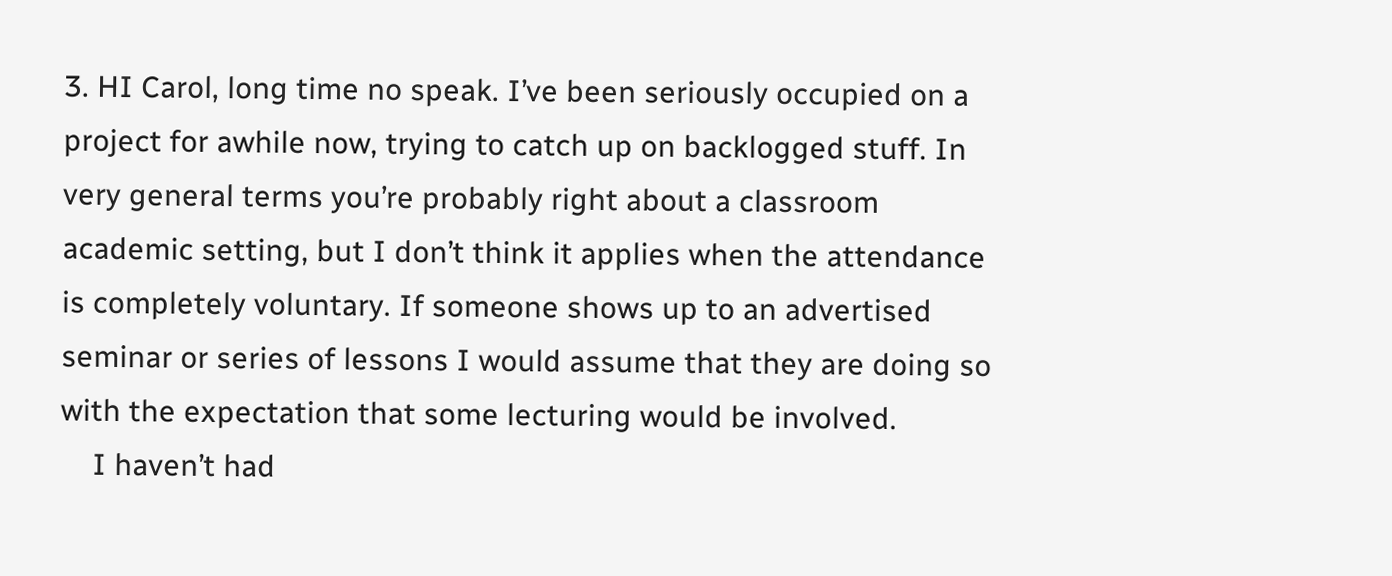3. HI Carol, long time no speak. I’ve been seriously occupied on a project for awhile now, trying to catch up on backlogged stuff. In very general terms you’re probably right about a classroom academic setting, but I don’t think it applies when the attendance is completely voluntary. If someone shows up to an advertised seminar or series of lessons I would assume that they are doing so with the expectation that some lecturing would be involved.
    I haven’t had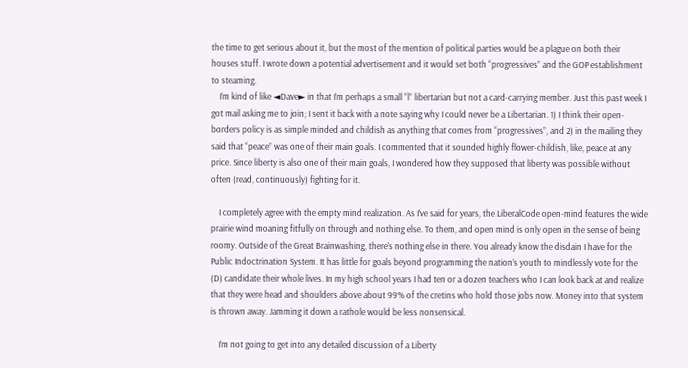the time to get serious about it, but the most of the mention of political parties would be a plague on both their houses stuff. I wrote down a potential advertisement and it would set both “progressives” and the GOP establishment to steaming.
    I’m kind of like ◄Dave► in that I’m perhaps a small “l” libertarian but not a card-carrying member. Just this past week I got mail asking me to join; I sent it back with a note saying why I could never be a Libertarian. 1) I think their open-borders policy is as simple minded and childish as anything that comes from “progressives”, and 2) in the mailing they said that “peace” was one of their main goals. I commented that it sounded highly flower-childish, like, peace at any price. Since liberty is also one of their main goals, I wondered how they supposed that liberty was possible without often (read, continuously) fighting for it.

    I completely agree with the empty mind realization. As I’ve said for years, the LiberalCode open-mind features the wide prairie wind moaning fitfully on through and nothing else. To them, and open mind is only open in the sense of being roomy. Outside of the Great Brainwashing, there’s nothing else in there. You already know the disdain I have for the Public Indoctrination System. It has little for goals beyond programming the nation’s youth to mindlessly vote for the (D) candidate their whole lives. In my high school years I had ten or a dozen teachers who I can look back at and realize that they were head and shoulders above about 99% of the cretins who hold those jobs now. Money into that system is thrown away. Jamming it down a rathole would be less nonsensical.

    I’m not going to get into any detailed discussion of a Liberty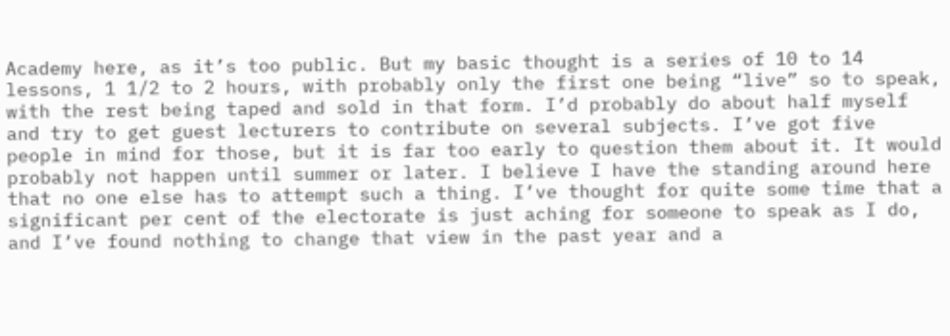Academy here, as it’s too public. But my basic thought is a series of 10 to 14 lessons, 1 1/2 to 2 hours, with probably only the first one being “live” so to speak, with the rest being taped and sold in that form. I’d probably do about half myself and try to get guest lecturers to contribute on several subjects. I’ve got five people in mind for those, but it is far too early to question them about it. It would probably not happen until summer or later. I believe I have the standing around here that no one else has to attempt such a thing. I’ve thought for quite some time that a significant per cent of the electorate is just aching for someone to speak as I do, and I’ve found nothing to change that view in the past year and a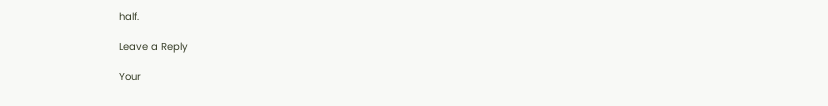half.

Leave a Reply

Your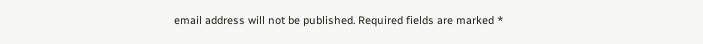email address will not be published. Required fields are marked *